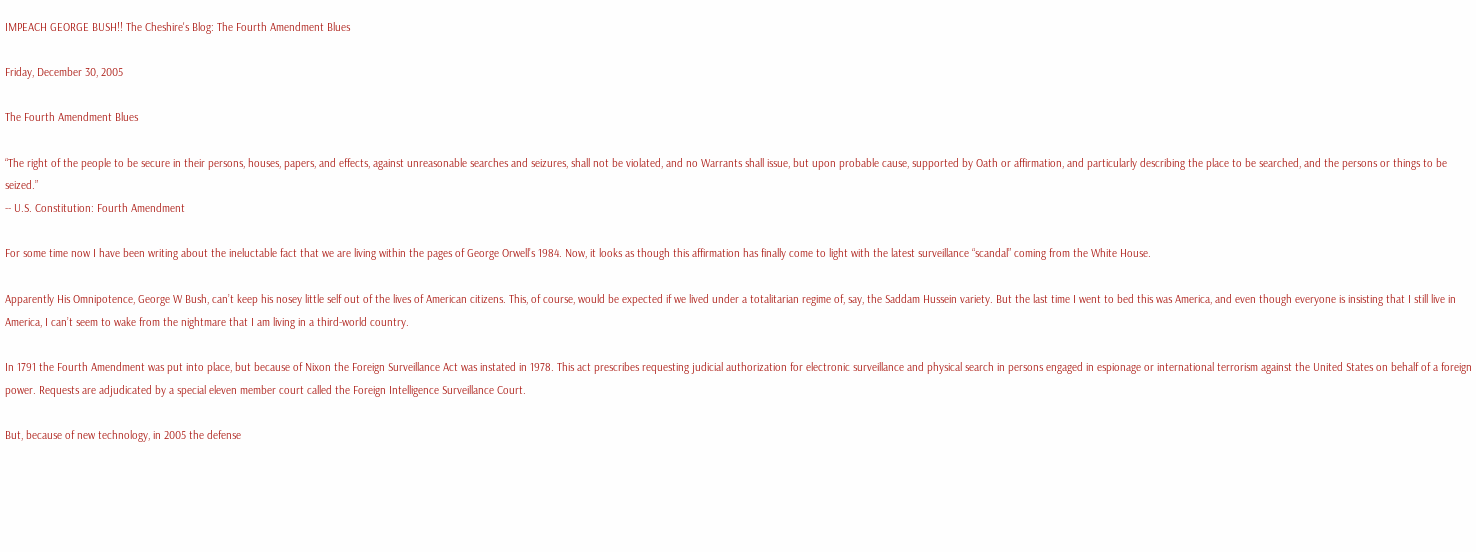IMPEACH GEORGE BUSH!! The Cheshire's Blog: The Fourth Amendment Blues

Friday, December 30, 2005

The Fourth Amendment Blues

“The right of the people to be secure in their persons, houses, papers, and effects, against unreasonable searches and seizures, shall not be violated, and no Warrants shall issue, but upon probable cause, supported by Oath or affirmation, and particularly describing the place to be searched, and the persons or things to be seized.”
-- U.S. Constitution: Fourth Amendment

For some time now I have been writing about the ineluctable fact that we are living within the pages of George Orwell’s 1984. Now, it looks as though this affirmation has finally come to light with the latest surveillance “scandal” coming from the White House.

Apparently His Omnipotence, George W Bush, can’t keep his nosey little self out of the lives of American citizens. This, of course, would be expected if we lived under a totalitarian regime of, say, the Saddam Hussein variety. But the last time I went to bed this was America, and even though everyone is insisting that I still live in America, I can’t seem to wake from the nightmare that I am living in a third-world country.

In 1791 the Fourth Amendment was put into place, but because of Nixon the Foreign Surveillance Act was instated in 1978. This act prescribes requesting judicial authorization for electronic surveillance and physical search in persons engaged in espionage or international terrorism against the United States on behalf of a foreign power. Requests are adjudicated by a special eleven member court called the Foreign Intelligence Surveillance Court.

But, because of new technology, in 2005 the defense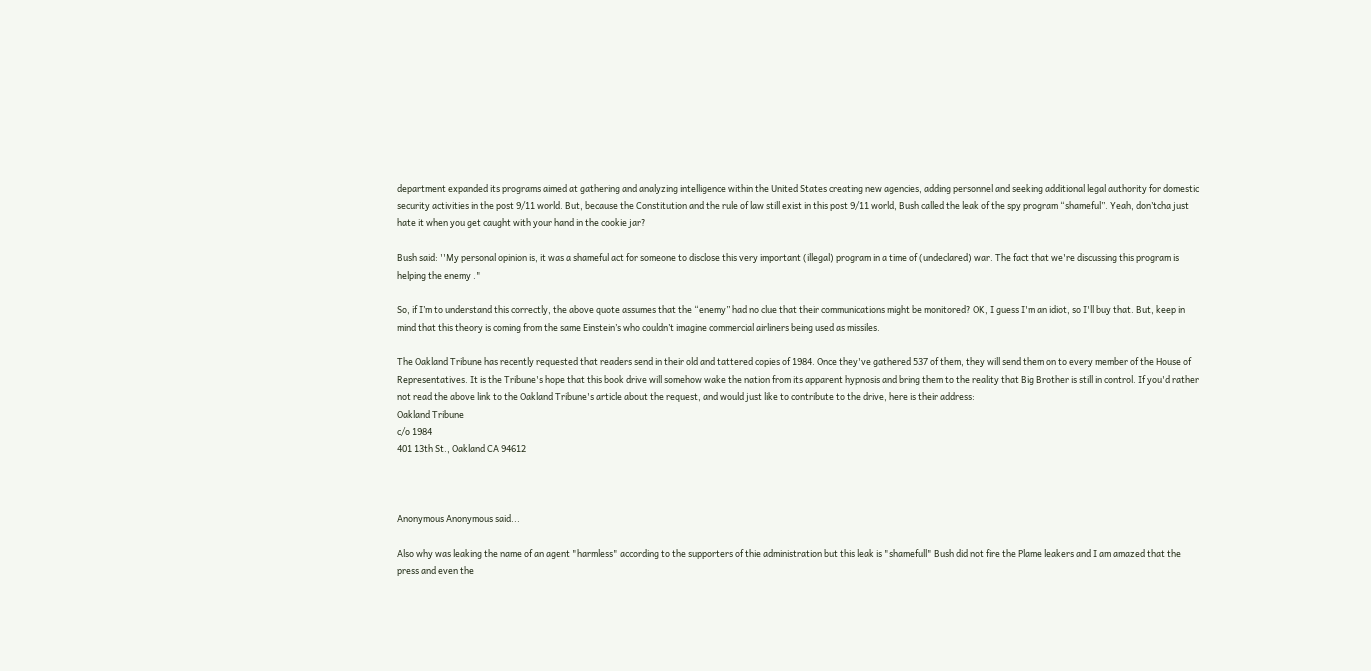department expanded its programs aimed at gathering and analyzing intelligence within the United States creating new agencies, adding personnel and seeking additional legal authority for domestic security activities in the post 9/11 world. But, because the Constitution and the rule of law still exist in this post 9/11 world, Bush called the leak of the spy program “shameful”. Yeah, don’tcha just hate it when you get caught with your hand in the cookie jar?

Bush said: ''My personal opinion is, it was a shameful act for someone to disclose this very important (illegal) program in a time of (undeclared) war. The fact that we're discussing this program is helping the enemy ."

So, if I’m to understand this correctly, the above quote assumes that the “enemy” had no clue that their communications might be monitored? OK, I guess I'm an idiot, so I'll buy that. But, keep in mind that this theory is coming from the same Einstein’s who couldn’t imagine commercial airliners being used as missiles.

The Oakland Tribune has recently requested that readers send in their old and tattered copies of 1984. Once they've gathered 537 of them, they will send them on to every member of the House of Representatives. It is the Tribune's hope that this book drive will somehow wake the nation from its apparent hypnosis and bring them to the reality that Big Brother is still in control. If you'd rather not read the above link to the Oakland Tribune's article about the request, and would just like to contribute to the drive, here is their address:
Oakland Tribune
c/o 1984
401 13th St., Oakland CA 94612



Anonymous Anonymous said...

Also why was leaking the name of an agent "harmless" according to the supporters of thie administration but this leak is "shamefull" Bush did not fire the Plame leakers and I am amazed that the press and even the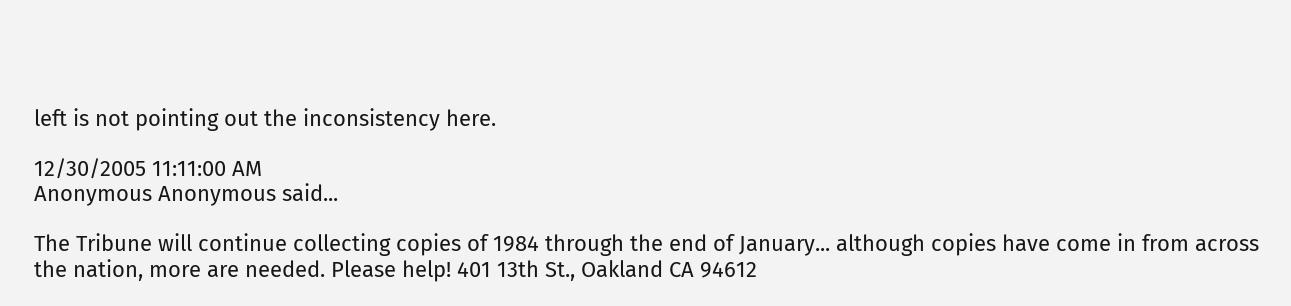left is not pointing out the inconsistency here.

12/30/2005 11:11:00 AM
Anonymous Anonymous said...

The Tribune will continue collecting copies of 1984 through the end of January... although copies have come in from across the nation, more are needed. Please help! 401 13th St., Oakland CA 94612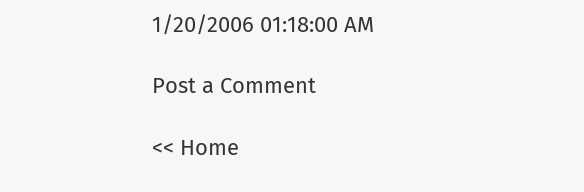1/20/2006 01:18:00 AM

Post a Comment

<< Home